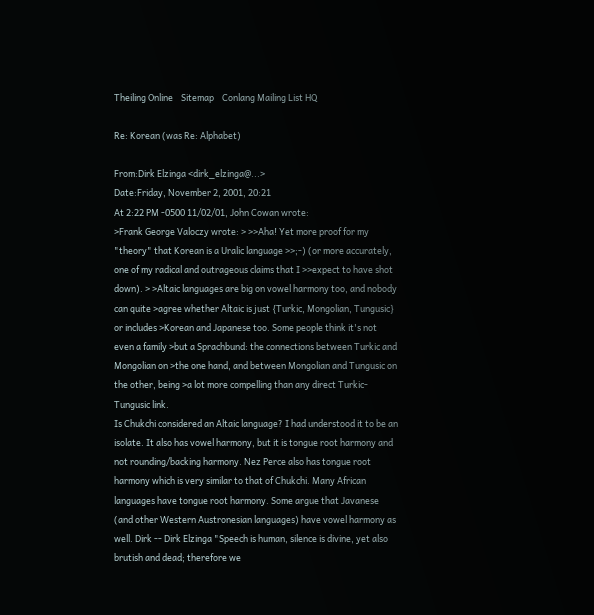Theiling Online    Sitemap    Conlang Mailing List HQ

Re: Korean (was Re: Alphabet)

From:Dirk Elzinga <dirk_elzinga@...>
Date:Friday, November 2, 2001, 20:21
At 2:22 PM -0500 11/02/01, John Cowan wrote:
>Frank George Valoczy wrote: > >>Aha! Yet more proof for my "theory" that Korean is a Uralic language >>;-) (or more accurately, one of my radical and outrageous claims that I >>expect to have shot down). > >Altaic languages are big on vowel harmony too, and nobody can quite >agree whether Altaic is just {Turkic, Mongolian, Tungusic} or includes >Korean and Japanese too. Some people think it's not even a family >but a Sprachbund: the connections between Turkic and Mongolian on >the one hand, and between Mongolian and Tungusic on the other, being >a lot more compelling than any direct Turkic-Tungusic link.
Is Chukchi considered an Altaic language? I had understood it to be an isolate. It also has vowel harmony, but it is tongue root harmony and not rounding/backing harmony. Nez Perce also has tongue root harmony which is very similar to that of Chukchi. Many African languages have tongue root harmony. Some argue that Javanese (and other Western Austronesian languages) have vowel harmony as well. Dirk -- Dirk Elzinga "Speech is human, silence is divine, yet also brutish and dead; therefore we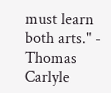must learn both arts." - Thomas Carlyle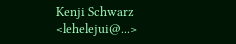Kenji Schwarz <lehelejui@...>